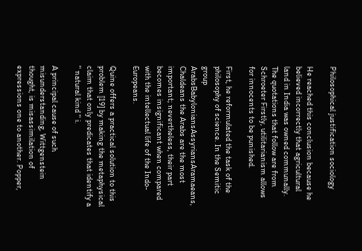Philosophical justification sociology

He reached this conclusion because he believed incorrectly that agricultural land in India was owned communally. The quotations that follow are from Schroeter Firstly, utilitarianism allows for innocents to be punished.

First, he reformulated the task of the philosophy of science. In the Semitic group ArabsBabyloniansAssyriansAramaeans, Chaldeans the Arabs are the most important; nevertheless, their part becomes insignificant when compared with the intellectual life of the Indo-Europeans.

Quine offers a practical solution to this problem [19] by making the metaphysical claim that only predicates that identify a " natural kind " i.

A principal cause of such misunderstanding, Wittgenstein thought, is misassimilation of expressions one to another. Popper,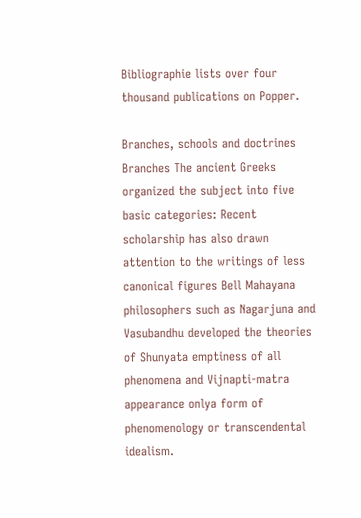Bibliographie lists over four thousand publications on Popper.

Branches, schools and doctrines Branches The ancient Greeks organized the subject into five basic categories: Recent scholarship has also drawn attention to the writings of less canonical figures Bell Mahayana philosophers such as Nagarjuna and Vasubandhu developed the theories of Shunyata emptiness of all phenomena and Vijnapti-matra appearance onlya form of phenomenology or transcendental idealism.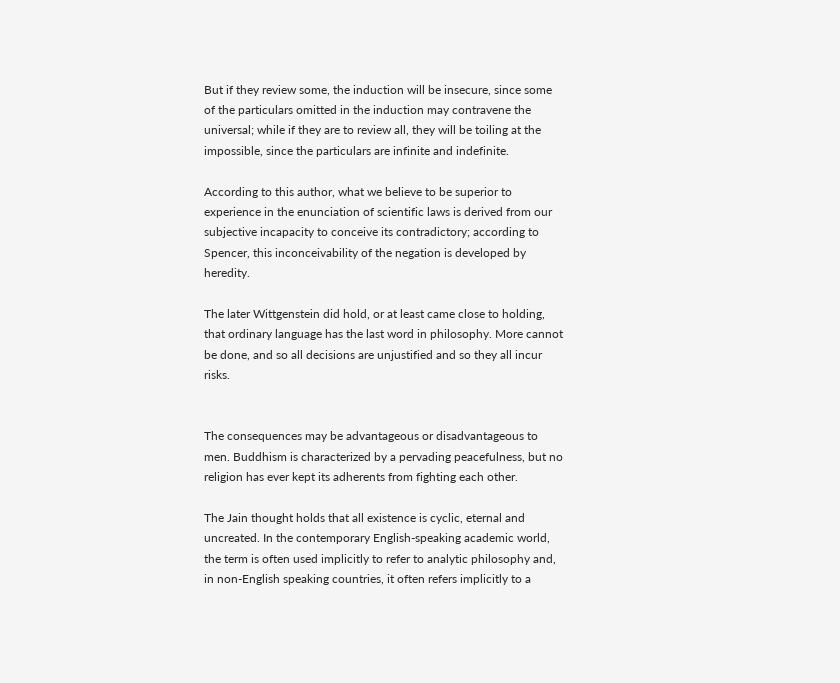But if they review some, the induction will be insecure, since some of the particulars omitted in the induction may contravene the universal; while if they are to review all, they will be toiling at the impossible, since the particulars are infinite and indefinite.

According to this author, what we believe to be superior to experience in the enunciation of scientific laws is derived from our subjective incapacity to conceive its contradictory; according to Spencer, this inconceivability of the negation is developed by heredity.

The later Wittgenstein did hold, or at least came close to holding, that ordinary language has the last word in philosophy. More cannot be done, and so all decisions are unjustified and so they all incur risks.


The consequences may be advantageous or disadvantageous to men. Buddhism is characterized by a pervading peacefulness, but no religion has ever kept its adherents from fighting each other.

The Jain thought holds that all existence is cyclic, eternal and uncreated. In the contemporary English-speaking academic world, the term is often used implicitly to refer to analytic philosophy and, in non-English speaking countries, it often refers implicitly to a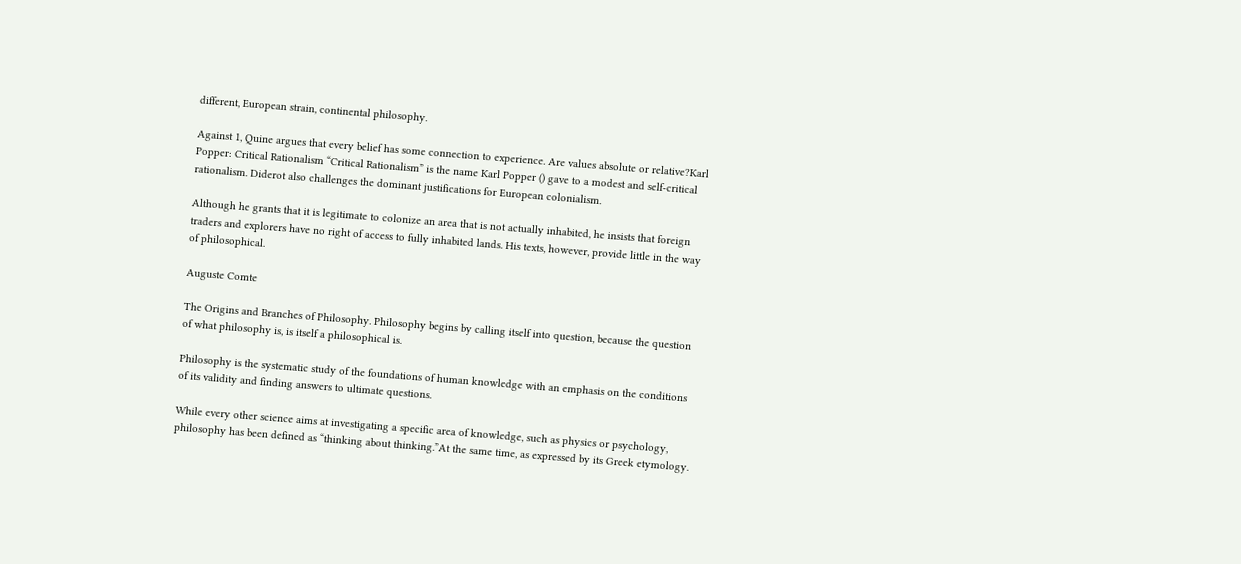different, European strain, continental philosophy.

Against 1, Quine argues that every belief has some connection to experience. Are values absolute or relative?Karl Popper: Critical Rationalism “Critical Rationalism” is the name Karl Popper () gave to a modest and self-critical rationalism. Diderot also challenges the dominant justifications for European colonialism.

Although he grants that it is legitimate to colonize an area that is not actually inhabited, he insists that foreign traders and explorers have no right of access to fully inhabited lands. His texts, however, provide little in the way of philosophical.

Auguste Comte

The Origins and Branches of Philosophy. Philosophy begins by calling itself into question, because the question of what philosophy is, is itself a philosophical is.

Philosophy is the systematic study of the foundations of human knowledge with an emphasis on the conditions of its validity and finding answers to ultimate questions.

While every other science aims at investigating a specific area of knowledge, such as physics or psychology, philosophy has been defined as “thinking about thinking.”At the same time, as expressed by its Greek etymology.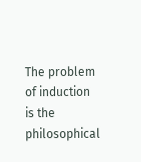The problem of induction is the philosophical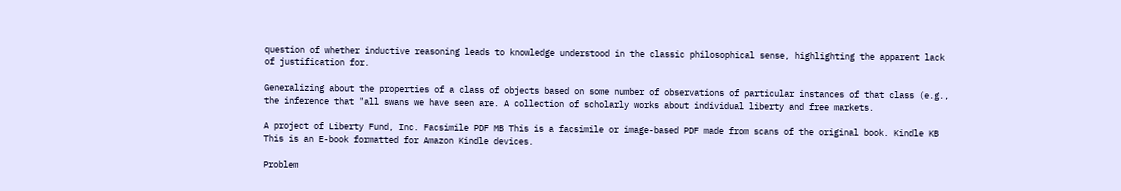question of whether inductive reasoning leads to knowledge understood in the classic philosophical sense, highlighting the apparent lack of justification for.

Generalizing about the properties of a class of objects based on some number of observations of particular instances of that class (e.g., the inference that "all swans we have seen are. A collection of scholarly works about individual liberty and free markets.

A project of Liberty Fund, Inc. Facsimile PDF MB This is a facsimile or image-based PDF made from scans of the original book. Kindle KB This is an E-book formatted for Amazon Kindle devices.

Problem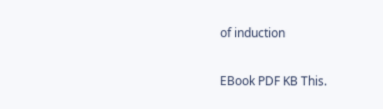of induction

EBook PDF KB This.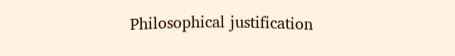Philosophical justification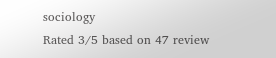sociology
Rated 3/5 based on 47 review